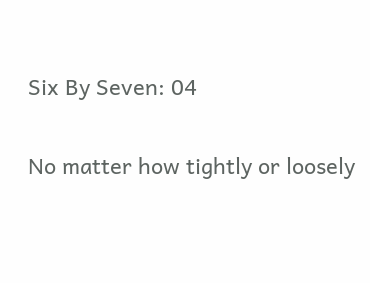Six By Seven: 04

No matter how tightly or loosely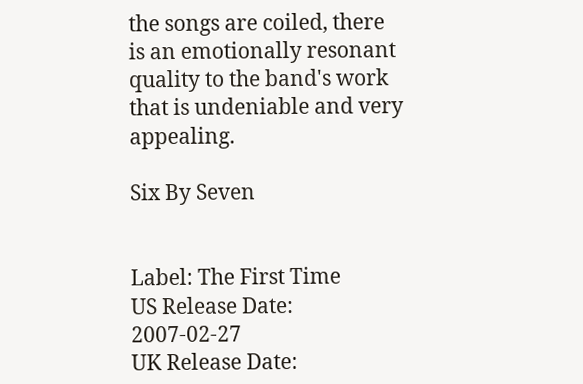the songs are coiled, there is an emotionally resonant quality to the band's work that is undeniable and very appealing.

Six By Seven


Label: The First Time
US Release Date: 2007-02-27
UK Release Date: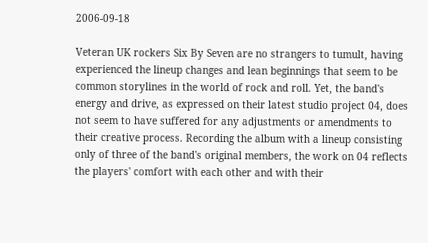2006-09-18

Veteran UK rockers Six By Seven are no strangers to tumult, having experienced the lineup changes and lean beginnings that seem to be common storylines in the world of rock and roll. Yet, the band's energy and drive, as expressed on their latest studio project 04, does not seem to have suffered for any adjustments or amendments to their creative process. Recording the album with a lineup consisting only of three of the band's original members, the work on 04 reflects the players' comfort with each other and with their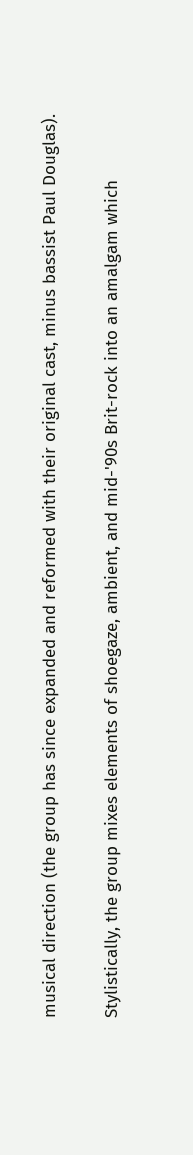musical direction (the group has since expanded and reformed with their original cast, minus bassist Paul Douglas).

Stylistically, the group mixes elements of shoegaze, ambient, and mid-'90s Brit-rock into an amalgam which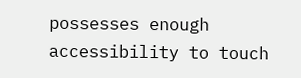possesses enough accessibility to touch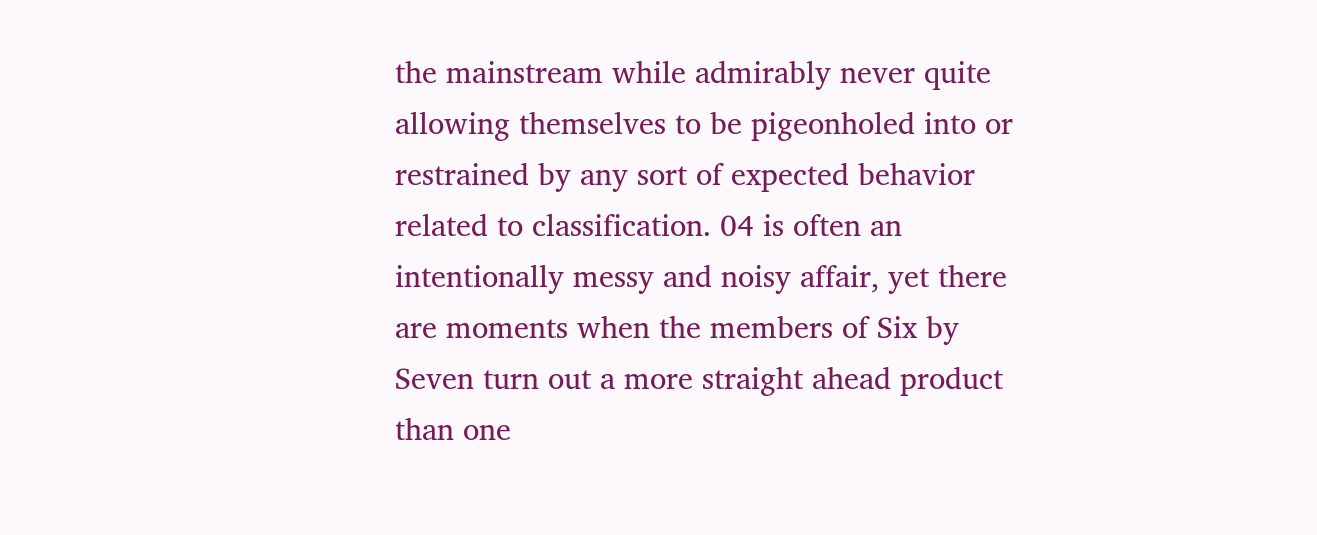the mainstream while admirably never quite allowing themselves to be pigeonholed into or restrained by any sort of expected behavior related to classification. 04 is often an intentionally messy and noisy affair, yet there are moments when the members of Six by Seven turn out a more straight ahead product than one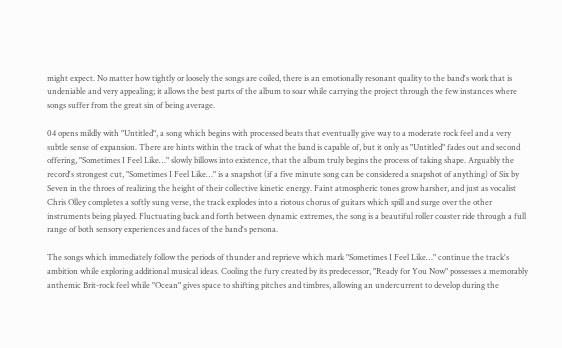might expect. No matter how tightly or loosely the songs are coiled, there is an emotionally resonant quality to the band's work that is undeniable and very appealing; it allows the best parts of the album to soar while carrying the project through the few instances where songs suffer from the great sin of being average.

04 opens mildly with "Untitled", a song which begins with processed beats that eventually give way to a moderate rock feel and a very subtle sense of expansion. There are hints within the track of what the band is capable of, but it only as "Untitled" fades out and second offering, "Sometimes I Feel Like…" slowly billows into existence, that the album truly begins the process of taking shape. Arguably the record's strongest cut, "Sometimes I Feel Like…" is a snapshot (if a five minute song can be considered a snapshot of anything) of Six by Seven in the throes of realizing the height of their collective kinetic energy. Faint atmospheric tones grow harsher, and just as vocalist Chris Olley completes a softly sung verse, the track explodes into a riotous chorus of guitars which spill and surge over the other instruments being played. Fluctuating back and forth between dynamic extremes, the song is a beautiful roller coaster ride through a full range of both sensory experiences and faces of the band's persona.

The songs which immediately follow the periods of thunder and reprieve which mark "Sometimes I Feel Like…" continue the track's ambition while exploring additional musical ideas. Cooling the fury created by its predecessor, "Ready for You Now" possesses a memorably anthemic Brit-rock feel while "Ocean" gives space to shifting pitches and timbres, allowing an undercurrent to develop during the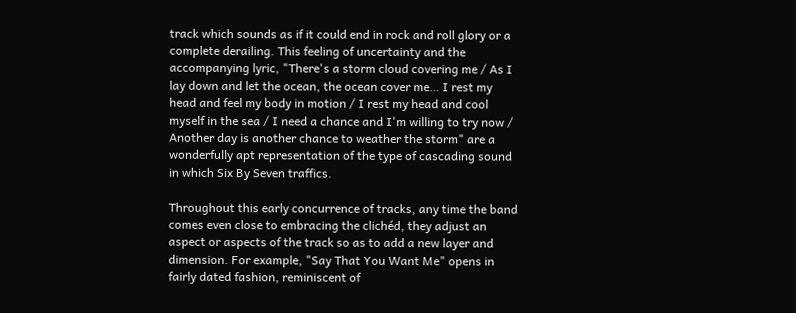track which sounds as if it could end in rock and roll glory or a complete derailing. This feeling of uncertainty and the accompanying lyric, "There's a storm cloud covering me / As I lay down and let the ocean, the ocean cover me… I rest my head and feel my body in motion / I rest my head and cool myself in the sea / I need a chance and I'm willing to try now / Another day is another chance to weather the storm" are a wonderfully apt representation of the type of cascading sound in which Six By Seven traffics.

Throughout this early concurrence of tracks, any time the band comes even close to embracing the clichéd, they adjust an aspect or aspects of the track so as to add a new layer and dimension. For example, "Say That You Want Me" opens in fairly dated fashion, reminiscent of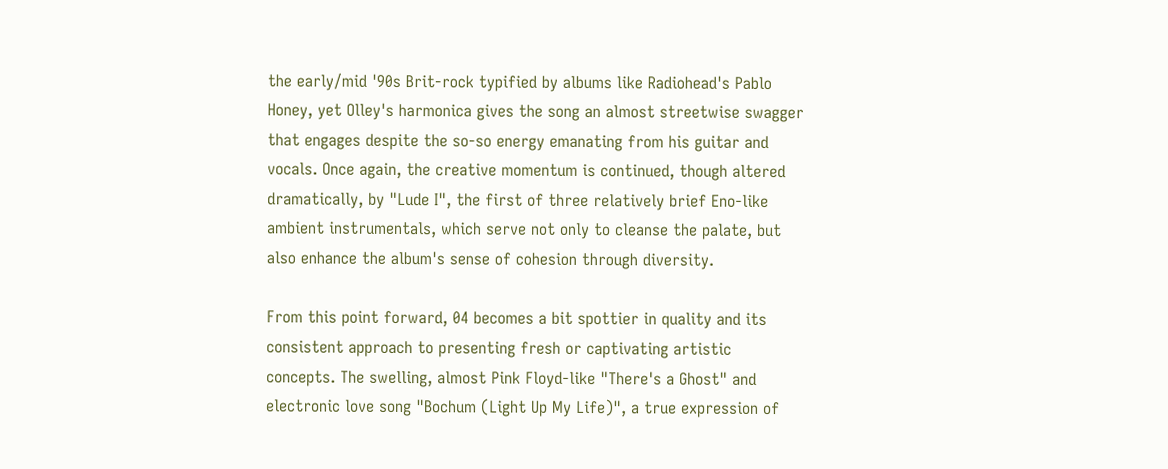the early/mid '90s Brit-rock typified by albums like Radiohead's Pablo Honey, yet Olley's harmonica gives the song an almost streetwise swagger that engages despite the so-so energy emanating from his guitar and vocals. Once again, the creative momentum is continued, though altered dramatically, by "Lude I", the first of three relatively brief Eno-like ambient instrumentals, which serve not only to cleanse the palate, but also enhance the album's sense of cohesion through diversity.

From this point forward, 04 becomes a bit spottier in quality and its consistent approach to presenting fresh or captivating artistic concepts. The swelling, almost Pink Floyd-like "There's a Ghost" and electronic love song "Bochum (Light Up My Life)", a true expression of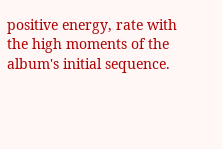positive energy, rate with the high moments of the album's initial sequence.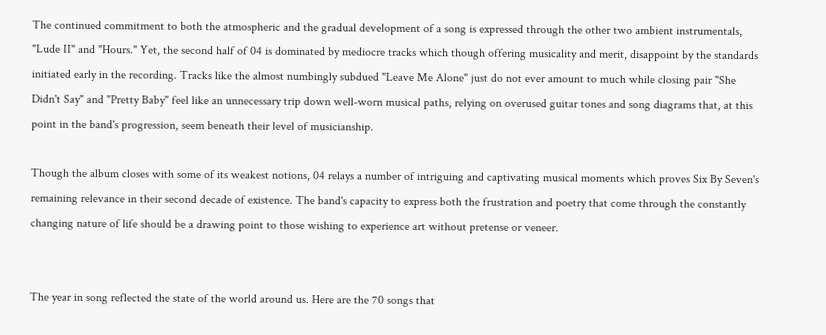The continued commitment to both the atmospheric and the gradual development of a song is expressed through the other two ambient instrumentals, "Lude II" and "Hours." Yet, the second half of 04 is dominated by mediocre tracks which though offering musicality and merit, disappoint by the standards initiated early in the recording. Tracks like the almost numbingly subdued "Leave Me Alone" just do not ever amount to much while closing pair "She Didn't Say" and "Pretty Baby" feel like an unnecessary trip down well-worn musical paths, relying on overused guitar tones and song diagrams that, at this point in the band's progression, seem beneath their level of musicianship.

Though the album closes with some of its weakest notions, 04 relays a number of intriguing and captivating musical moments which proves Six By Seven's remaining relevance in their second decade of existence. The band's capacity to express both the frustration and poetry that come through the constantly changing nature of life should be a drawing point to those wishing to experience art without pretense or veneer.


The year in song reflected the state of the world around us. Here are the 70 songs that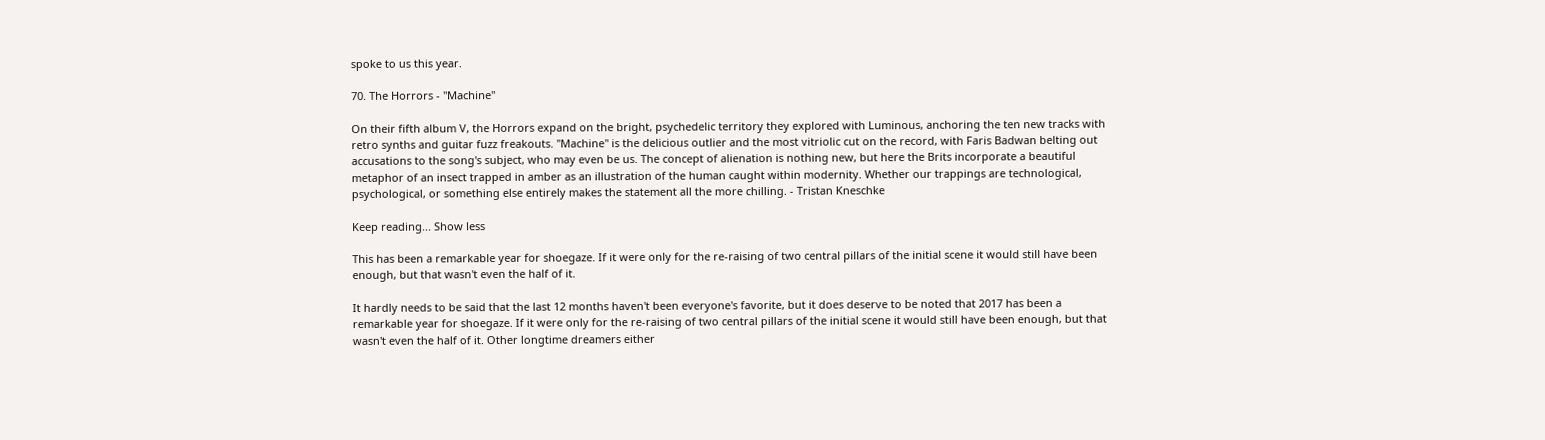spoke to us this year.

70. The Horrors - "Machine"

On their fifth album V, the Horrors expand on the bright, psychedelic territory they explored with Luminous, anchoring the ten new tracks with retro synths and guitar fuzz freakouts. "Machine" is the delicious outlier and the most vitriolic cut on the record, with Faris Badwan belting out accusations to the song's subject, who may even be us. The concept of alienation is nothing new, but here the Brits incorporate a beautiful metaphor of an insect trapped in amber as an illustration of the human caught within modernity. Whether our trappings are technological, psychological, or something else entirely makes the statement all the more chilling. - Tristan Kneschke

Keep reading... Show less

This has been a remarkable year for shoegaze. If it were only for the re-raising of two central pillars of the initial scene it would still have been enough, but that wasn't even the half of it.

It hardly needs to be said that the last 12 months haven't been everyone's favorite, but it does deserve to be noted that 2017 has been a remarkable year for shoegaze. If it were only for the re-raising of two central pillars of the initial scene it would still have been enough, but that wasn't even the half of it. Other longtime dreamers either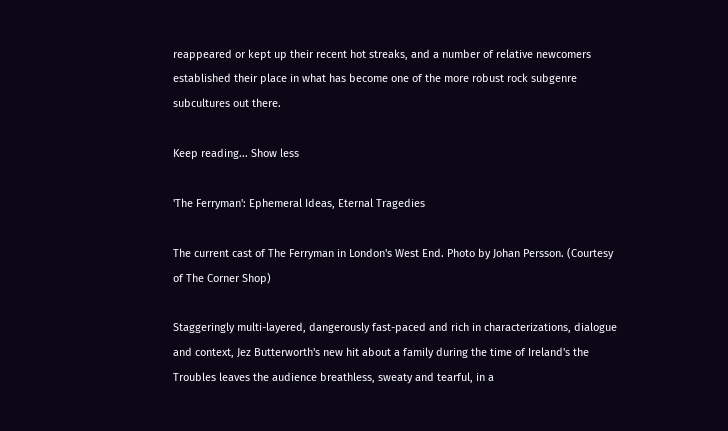reappeared or kept up their recent hot streaks, and a number of relative newcomers established their place in what has become one of the more robust rock subgenre subcultures out there.

Keep reading... Show less

'The Ferryman': Ephemeral Ideas, Eternal Tragedies

The current cast of The Ferryman in London's West End. Photo by Johan Persson. (Courtesy of The Corner Shop)

Staggeringly multi-layered, dangerously fast-paced and rich in characterizations, dialogue and context, Jez Butterworth's new hit about a family during the time of Ireland's the Troubles leaves the audience breathless, sweaty and tearful, in a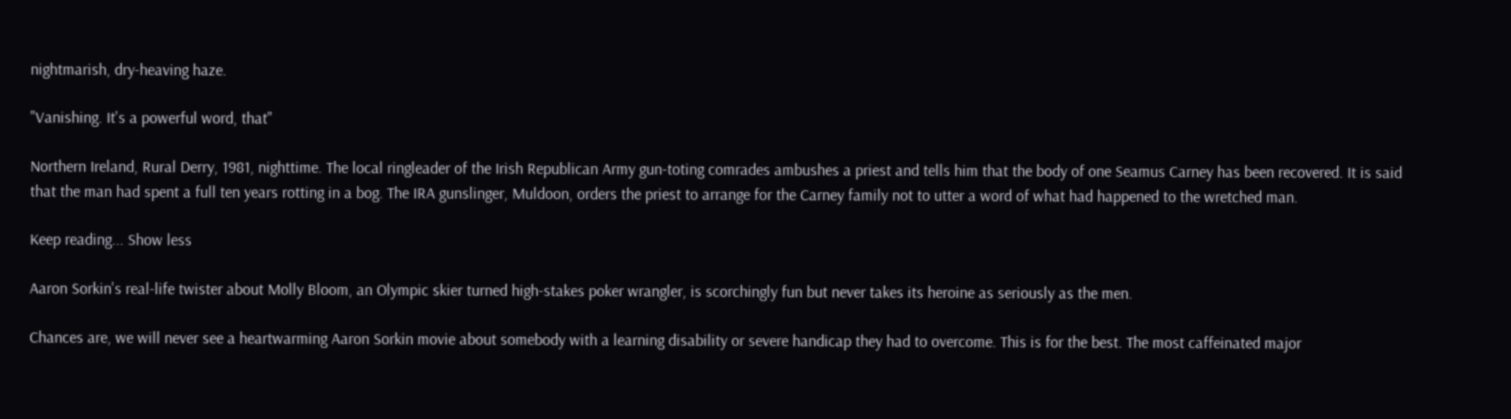nightmarish, dry-heaving haze.

"Vanishing. It's a powerful word, that"

Northern Ireland, Rural Derry, 1981, nighttime. The local ringleader of the Irish Republican Army gun-toting comrades ambushes a priest and tells him that the body of one Seamus Carney has been recovered. It is said that the man had spent a full ten years rotting in a bog. The IRA gunslinger, Muldoon, orders the priest to arrange for the Carney family not to utter a word of what had happened to the wretched man.

Keep reading... Show less

Aaron Sorkin's real-life twister about Molly Bloom, an Olympic skier turned high-stakes poker wrangler, is scorchingly fun but never takes its heroine as seriously as the men.

Chances are, we will never see a heartwarming Aaron Sorkin movie about somebody with a learning disability or severe handicap they had to overcome. This is for the best. The most caffeinated major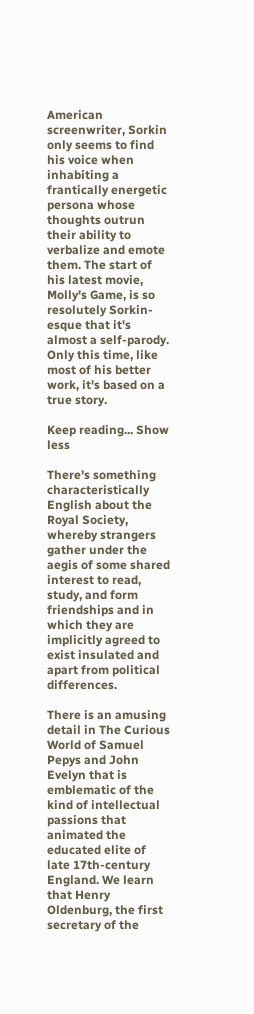American screenwriter, Sorkin only seems to find his voice when inhabiting a frantically energetic persona whose thoughts outrun their ability to verbalize and emote them. The start of his latest movie, Molly's Game, is so resolutely Sorkin-esque that it's almost a self-parody. Only this time, like most of his better work, it's based on a true story.

Keep reading... Show less

There's something characteristically English about the Royal Society, whereby strangers gather under the aegis of some shared interest to read, study, and form friendships and in which they are implicitly agreed to exist insulated and apart from political differences.

There is an amusing detail in The Curious World of Samuel Pepys and John Evelyn that is emblematic of the kind of intellectual passions that animated the educated elite of late 17th-century England. We learn that Henry Oldenburg, the first secretary of the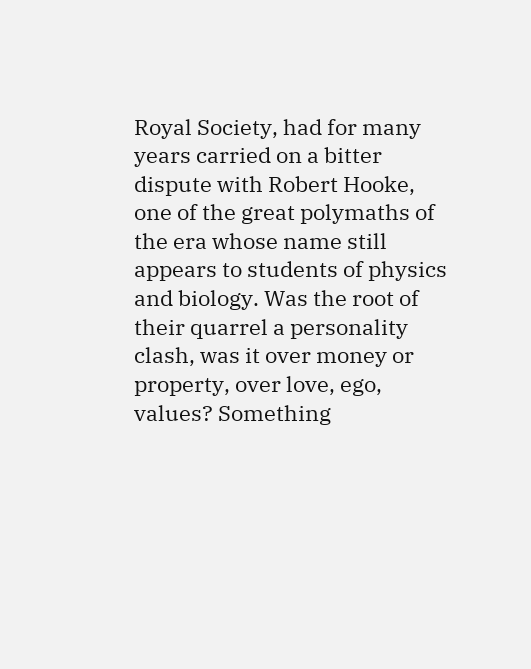Royal Society, had for many years carried on a bitter dispute with Robert Hooke, one of the great polymaths of the era whose name still appears to students of physics and biology. Was the root of their quarrel a personality clash, was it over money or property, over love, ego, values? Something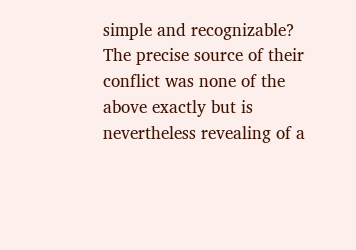simple and recognizable? The precise source of their conflict was none of the above exactly but is nevertheless revealing of a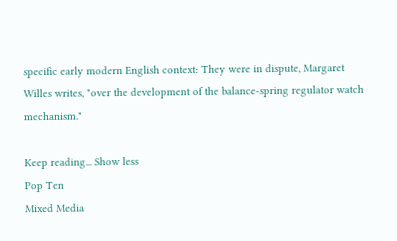specific early modern English context: They were in dispute, Margaret Willes writes, "over the development of the balance-spring regulator watch mechanism."

Keep reading... Show less
Pop Ten
Mixed Media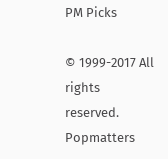PM Picks

© 1999-2017 All rights reserved.
Popmatters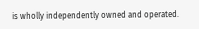is wholly independently owned and operated.